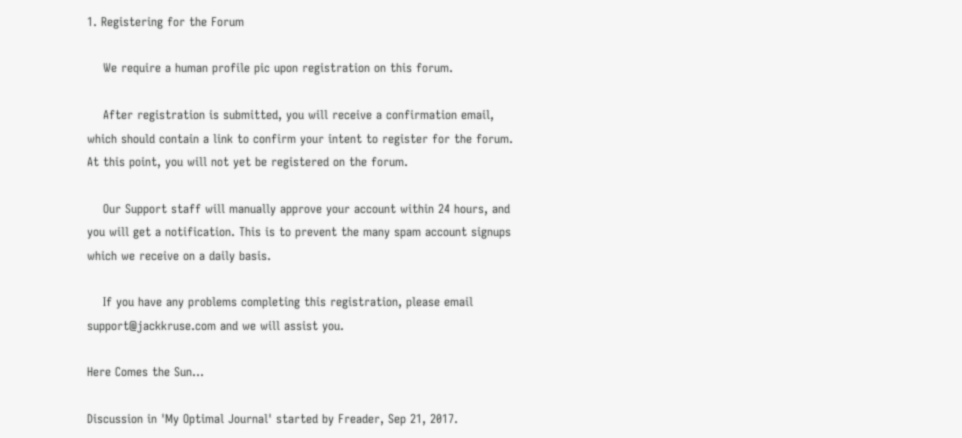1. Registering for the Forum

    We require a human profile pic upon registration on this forum.

    After registration is submitted, you will receive a confirmation email, which should contain a link to confirm your intent to register for the forum. At this point, you will not yet be registered on the forum.

    Our Support staff will manually approve your account within 24 hours, and you will get a notification. This is to prevent the many spam account signups which we receive on a daily basis.

    If you have any problems completing this registration, please email support@jackkruse.com and we will assist you.

Here Comes the Sun...

Discussion in 'My Optimal Journal' started by Freader, Sep 21, 2017.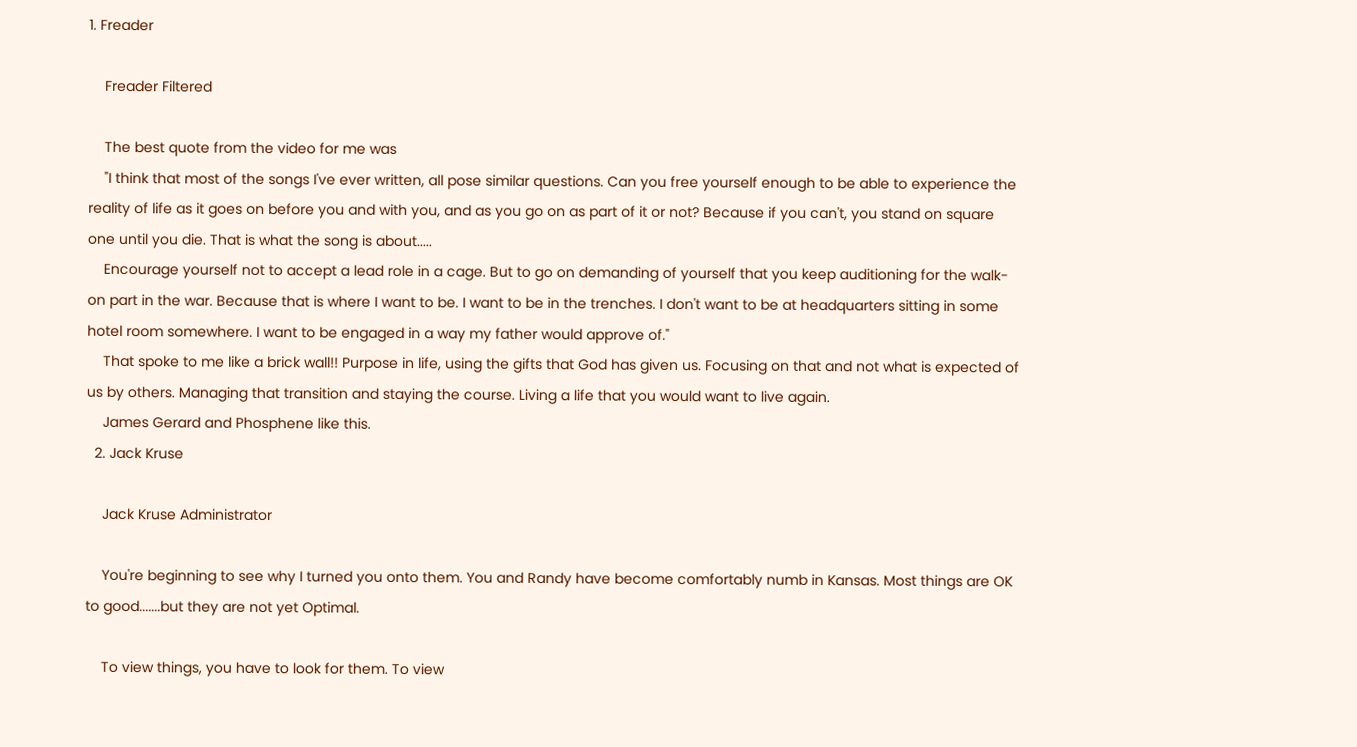1. Freader

    Freader Filtered

    The best quote from the video for me was
    "I think that most of the songs I've ever written, all pose similar questions. Can you free yourself enough to be able to experience the reality of life as it goes on before you and with you, and as you go on as part of it or not? Because if you can't, you stand on square one until you die. That is what the song is about.....
    Encourage yourself not to accept a lead role in a cage. But to go on demanding of yourself that you keep auditioning for the walk-on part in the war. Because that is where I want to be. I want to be in the trenches. I don't want to be at headquarters sitting in some hotel room somewhere. I want to be engaged in a way my father would approve of."
    That spoke to me like a brick wall!! Purpose in life, using the gifts that God has given us. Focusing on that and not what is expected of us by others. Managing that transition and staying the course. Living a life that you would want to live again.
    James Gerard and Phosphene like this.
  2. Jack Kruse

    Jack Kruse Administrator

    You're beginning to see why I turned you onto them. You and Randy have become comfortably numb in Kansas. Most things are OK to good.......but they are not yet Optimal.

    To view things, you have to look for them. To view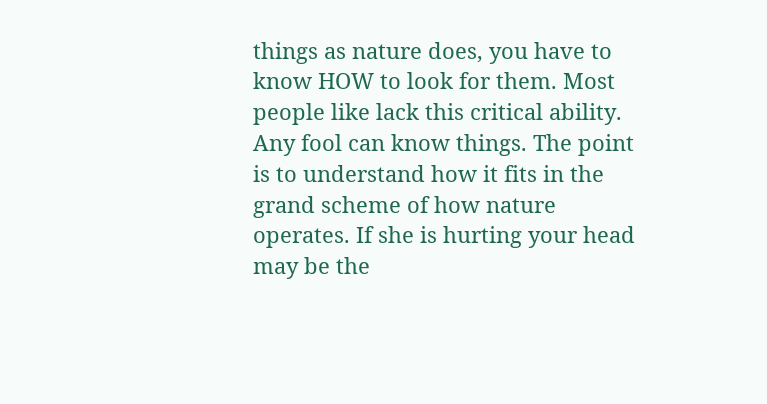things as nature does, you have to know HOW to look for them. Most people like lack this critical ability. Any fool can know things. The point is to understand how it fits in the grand scheme of how nature operates. If she is hurting your head may be the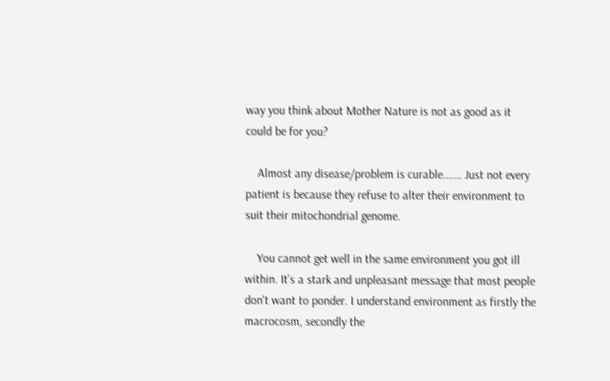way you think about Mother Nature is not as good as it could be for you?

    Almost any disease/problem is curable.…… Just not every patient is because they refuse to alter their environment to suit their mitochondrial genome.

    You cannot get well in the same environment you got ill within. It’s a stark and unpleasant message that most people don't want to ponder. I understand environment as firstly the macrocosm, secondly the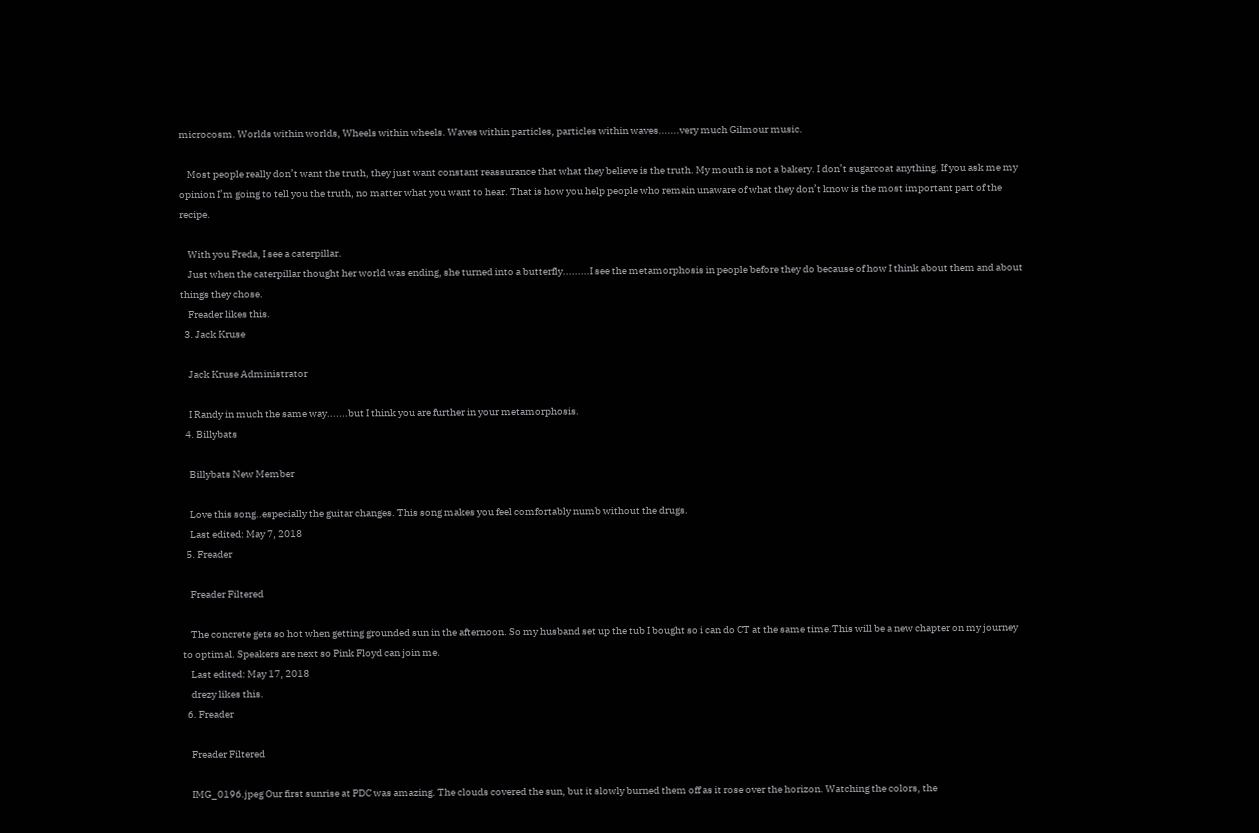microcosm. Worlds within worlds, Wheels within wheels. Waves within particles, particles within waves.......very much Gilmour music.

    Most people really don’t want the truth, they just want constant reassurance that what they believe is the truth. My mouth is not a bakery. I don’t sugarcoat anything. If you ask me my opinion I’m going to tell you the truth, no matter what you want to hear. That is how you help people who remain unaware of what they don’t know is the most important part of the recipe.

    With you Freda, I see a caterpillar.
    Just when the caterpillar thought her world was ending, she turned into a butterfly.........I see the metamorphosis in people before they do because of how I think about them and about things they chose.
    Freader likes this.
  3. Jack Kruse

    Jack Kruse Administrator

    I Randy in much the same way.......but I think you are further in your metamorphosis.
  4. Billybats

    Billybats New Member

    Love this song..especially the guitar changes. This song makes you feel comfortably numb without the drugs.
    Last edited: May 7, 2018
  5. Freader

    Freader Filtered

    The concrete gets so hot when getting grounded sun in the afternoon. So my husband set up the tub I bought so i can do CT at the same time.This will be a new chapter on my journey to optimal. Speakers are next so Pink Floyd can join me.
    Last edited: May 17, 2018
    drezy likes this.
  6. Freader

    Freader Filtered

    IMG_0196.jpeg Our first sunrise at PDC was amazing. The clouds covered the sun, but it slowly burned them off as it rose over the horizon. Watching the colors, the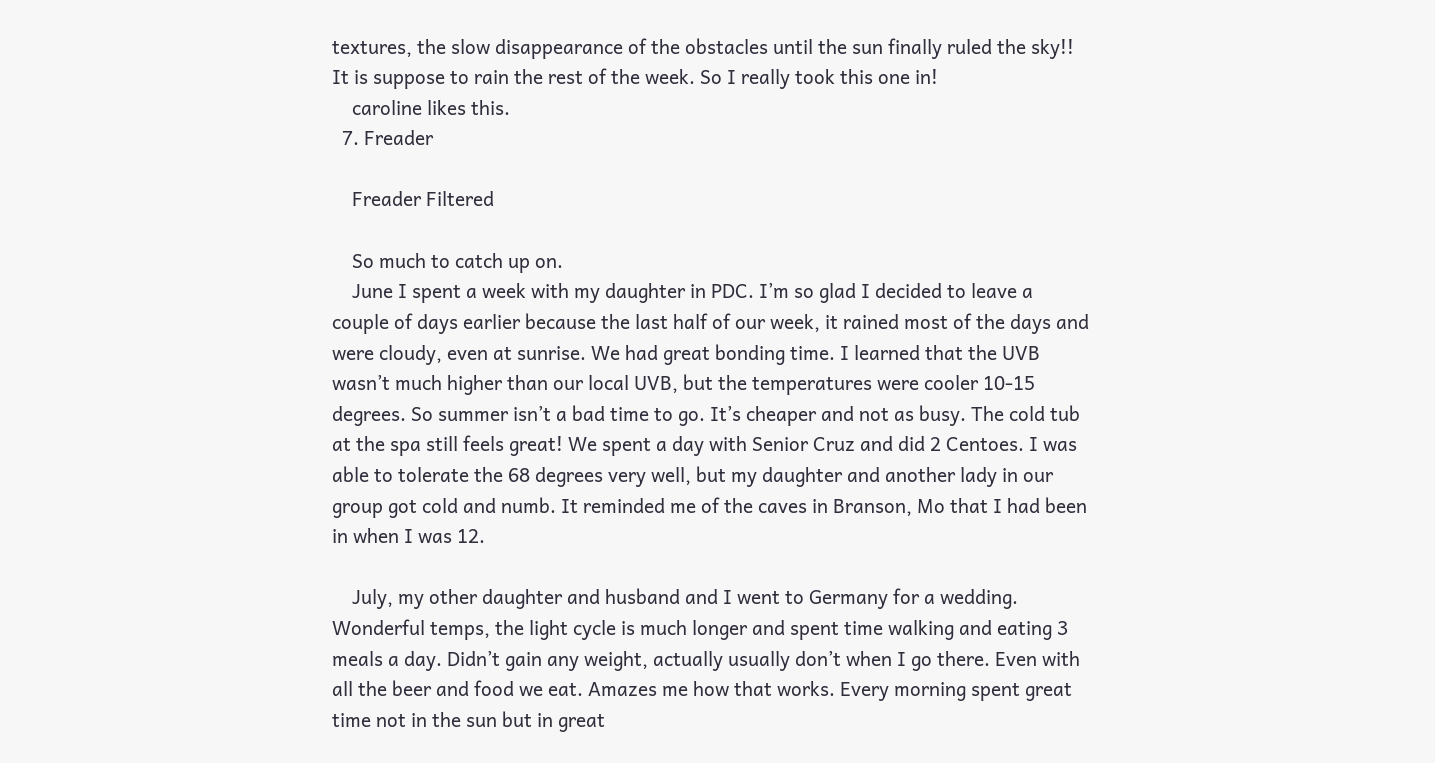textures, the slow disappearance of the obstacles until the sun finally ruled the sky!! It is suppose to rain the rest of the week. So I really took this one in!
    caroline likes this.
  7. Freader

    Freader Filtered

    So much to catch up on.
    June I spent a week with my daughter in PDC. I’m so glad I decided to leave a couple of days earlier because the last half of our week, it rained most of the days and were cloudy, even at sunrise. We had great bonding time. I learned that the UVB wasn’t much higher than our local UVB, but the temperatures were cooler 10-15 degrees. So summer isn’t a bad time to go. It’s cheaper and not as busy. The cold tub at the spa still feels great! We spent a day with Senior Cruz and did 2 Centoes. I was able to tolerate the 68 degrees very well, but my daughter and another lady in our group got cold and numb. It reminded me of the caves in Branson, Mo that I had been in when I was 12.

    July, my other daughter and husband and I went to Germany for a wedding. Wonderful temps, the light cycle is much longer and spent time walking and eating 3 meals a day. Didn’t gain any weight, actually usually don’t when I go there. Even with all the beer and food we eat. Amazes me how that works. Every morning spent great time not in the sun but in great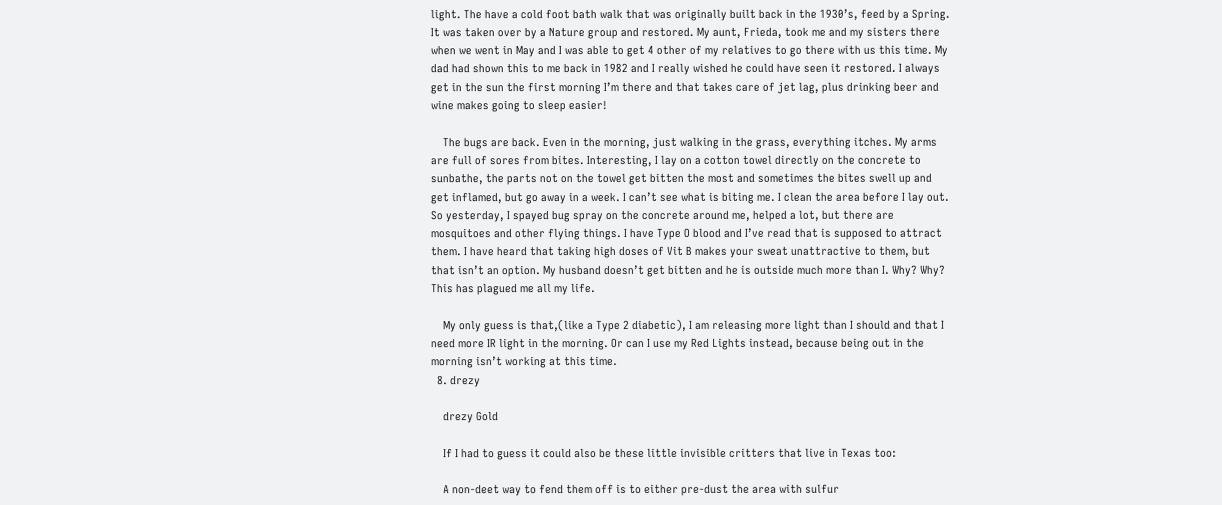light. The have a cold foot bath walk that was originally built back in the 1930’s, feed by a Spring. It was taken over by a Nature group and restored. My aunt, Frieda, took me and my sisters there when we went in May and I was able to get 4 other of my relatives to go there with us this time. My dad had shown this to me back in 1982 and I really wished he could have seen it restored. I always get in the sun the first morning I’m there and that takes care of jet lag, plus drinking beer and wine makes going to sleep easier!

    The bugs are back. Even in the morning, just walking in the grass, everything itches. My arms are full of sores from bites. Interesting, I lay on a cotton towel directly on the concrete to sunbathe, the parts not on the towel get bitten the most and sometimes the bites swell up and get inflamed, but go away in a week. I can’t see what is biting me. I clean the area before I lay out. So yesterday, I spayed bug spray on the concrete around me, helped a lot, but there are mosquitoes and other flying things. I have Type O blood and I’ve read that is supposed to attract them. I have heard that taking high doses of Vit B makes your sweat unattractive to them, but that isn’t an option. My husband doesn’t get bitten and he is outside much more than I. Why? Why? This has plagued me all my life.

    My only guess is that,(like a Type 2 diabetic), I am releasing more light than I should and that I need more IR light in the morning. Or can I use my Red Lights instead, because being out in the morning isn’t working at this time.
  8. drezy

    drezy Gold

    If I had to guess it could also be these little invisible critters that live in Texas too:

    A non-deet way to fend them off is to either pre-dust the area with sulfur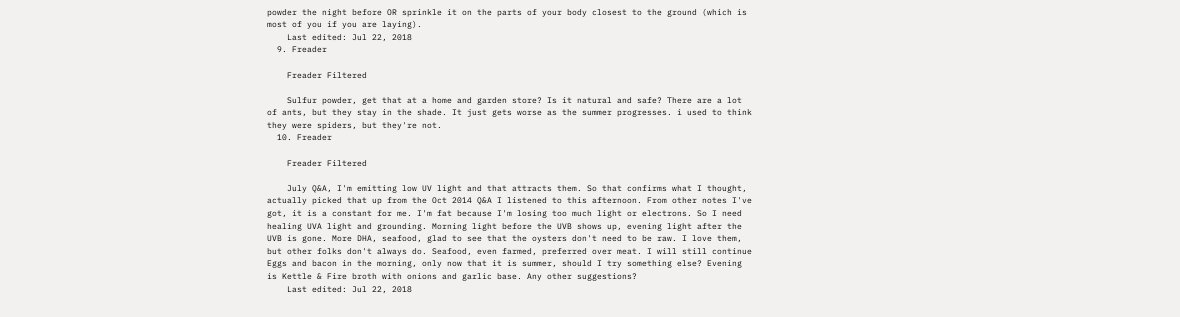powder the night before OR sprinkle it on the parts of your body closest to the ground (which is most of you if you are laying).
    Last edited: Jul 22, 2018
  9. Freader

    Freader Filtered

    Sulfur powder, get that at a home and garden store? Is it natural and safe? There are a lot of ants, but they stay in the shade. It just gets worse as the summer progresses. i used to think they were spiders, but they're not.
  10. Freader

    Freader Filtered

    July Q&A, I'm emitting low UV light and that attracts them. So that confirms what I thought, actually picked that up from the Oct 2014 Q&A I listened to this afternoon. From other notes I've got, it is a constant for me. I'm fat because I'm losing too much light or electrons. So I need healing UVA light and grounding. Morning light before the UVB shows up, evening light after the UVB is gone. More DHA, seafood, glad to see that the oysters don't need to be raw. I love them, but other folks don't always do. Seafood, even farmed, preferred over meat. I will still continue Eggs and bacon in the morning, only now that it is summer, should I try something else? Evening is Kettle & Fire broth with onions and garlic base. Any other suggestions?
    Last edited: Jul 22, 2018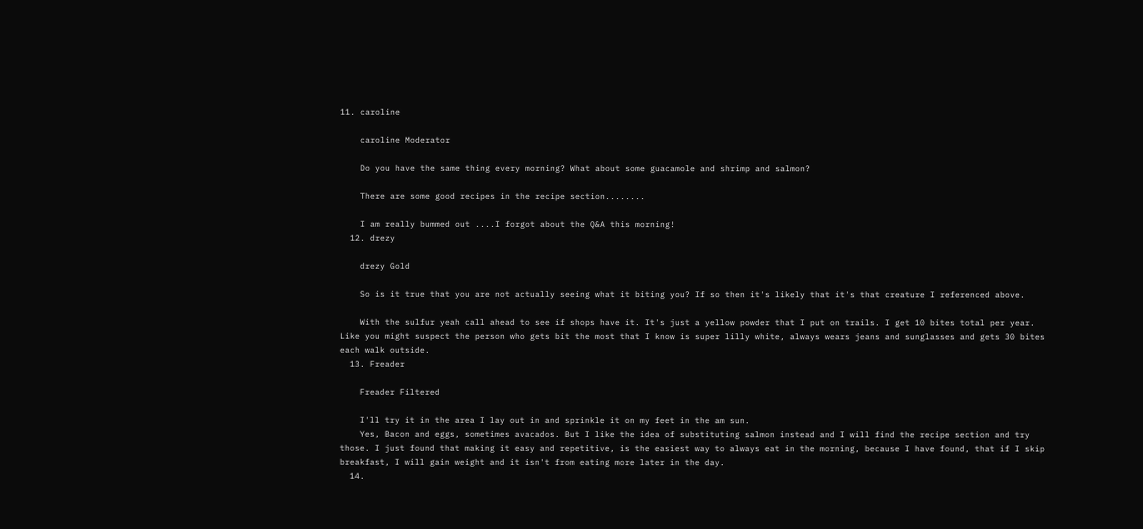11. caroline

    caroline Moderator

    Do you have the same thing every morning? What about some guacamole and shrimp and salmon?

    There are some good recipes in the recipe section........

    I am really bummed out ....I forgot about the Q&A this morning!
  12. drezy

    drezy Gold

    So is it true that you are not actually seeing what it biting you? If so then it's likely that it's that creature I referenced above.

    With the sulfur yeah call ahead to see if shops have it. It's just a yellow powder that I put on trails. I get 10 bites total per year. Like you might suspect the person who gets bit the most that I know is super lilly white, always wears jeans and sunglasses and gets 30 bites each walk outside.
  13. Freader

    Freader Filtered

    I'll try it in the area I lay out in and sprinkle it on my feet in the am sun.
    Yes, Bacon and eggs, sometimes avacados. But I like the idea of substituting salmon instead and I will find the recipe section and try those. I just found that making it easy and repetitive, is the easiest way to always eat in the morning, because I have found, that if I skip breakfast, I will gain weight and it isn't from eating more later in the day.
  14.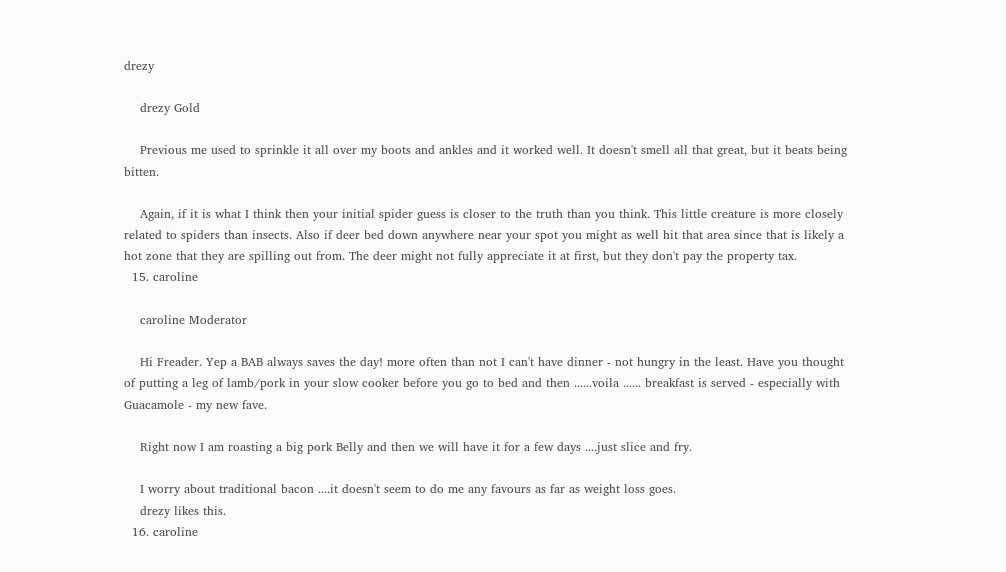drezy

    drezy Gold

    Previous me used to sprinkle it all over my boots and ankles and it worked well. It doesn't smell all that great, but it beats being bitten.

    Again, if it is what I think then your initial spider guess is closer to the truth than you think. This little creature is more closely related to spiders than insects. Also if deer bed down anywhere near your spot you might as well hit that area since that is likely a hot zone that they are spilling out from. The deer might not fully appreciate it at first, but they don't pay the property tax.
  15. caroline

    caroline Moderator

    Hi Freader. Yep a BAB always saves the day! more often than not I can't have dinner - not hungry in the least. Have you thought of putting a leg of lamb/pork in your slow cooker before you go to bed and then ......voila ...... breakfast is served - especially with Guacamole - my new fave.

    Right now I am roasting a big pork Belly and then we will have it for a few days ....just slice and fry.

    I worry about traditional bacon ....it doesn't seem to do me any favours as far as weight loss goes.
    drezy likes this.
  16. caroline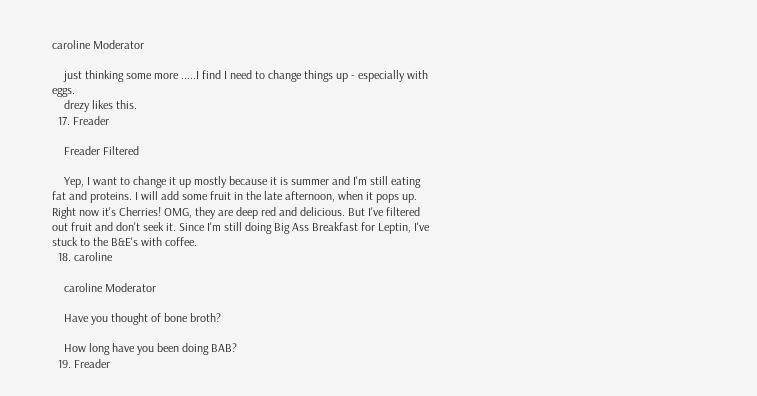caroline Moderator

    just thinking some more .....I find I need to change things up - especially with eggs.
    drezy likes this.
  17. Freader

    Freader Filtered

    Yep, I want to change it up mostly because it is summer and I'm still eating fat and proteins. I will add some fruit in the late afternoon, when it pops up. Right now it's Cherries! OMG, they are deep red and delicious. But I've filtered out fruit and don't seek it. Since I'm still doing Big Ass Breakfast for Leptin, I've stuck to the B&E's with coffee.
  18. caroline

    caroline Moderator

    Have you thought of bone broth?

    How long have you been doing BAB?
  19. Freader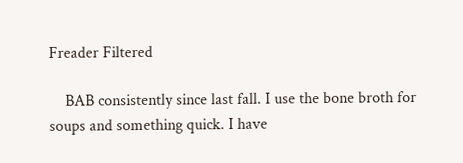Freader Filtered

    BAB consistently since last fall. I use the bone broth for soups and something quick. I have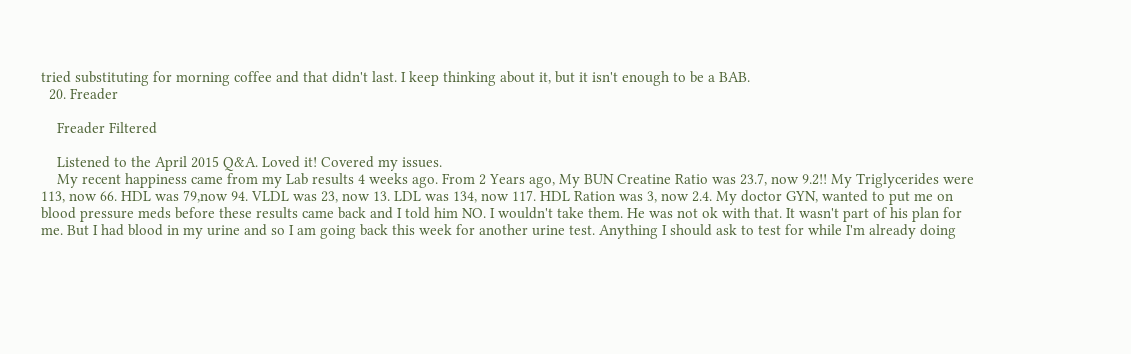tried substituting for morning coffee and that didn't last. I keep thinking about it, but it isn't enough to be a BAB.
  20. Freader

    Freader Filtered

    Listened to the April 2015 Q&A. Loved it! Covered my issues.
    My recent happiness came from my Lab results 4 weeks ago. From 2 Years ago, My BUN Creatine Ratio was 23.7, now 9.2!! My Triglycerides were 113, now 66. HDL was 79,now 94. VLDL was 23, now 13. LDL was 134, now 117. HDL Ration was 3, now 2.4. My doctor GYN, wanted to put me on blood pressure meds before these results came back and I told him NO. I wouldn't take them. He was not ok with that. It wasn't part of his plan for me. But I had blood in my urine and so I am going back this week for another urine test. Anything I should ask to test for while I'm already doing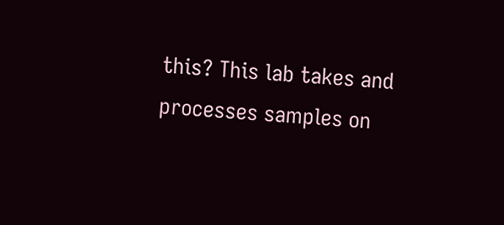this? This lab takes and processes samples on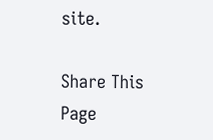site.

Share This Page